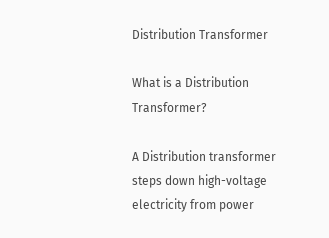Distribution Transformer

What is a Distribution Transformer?

A Distribution transformer steps down high-voltage electricity from power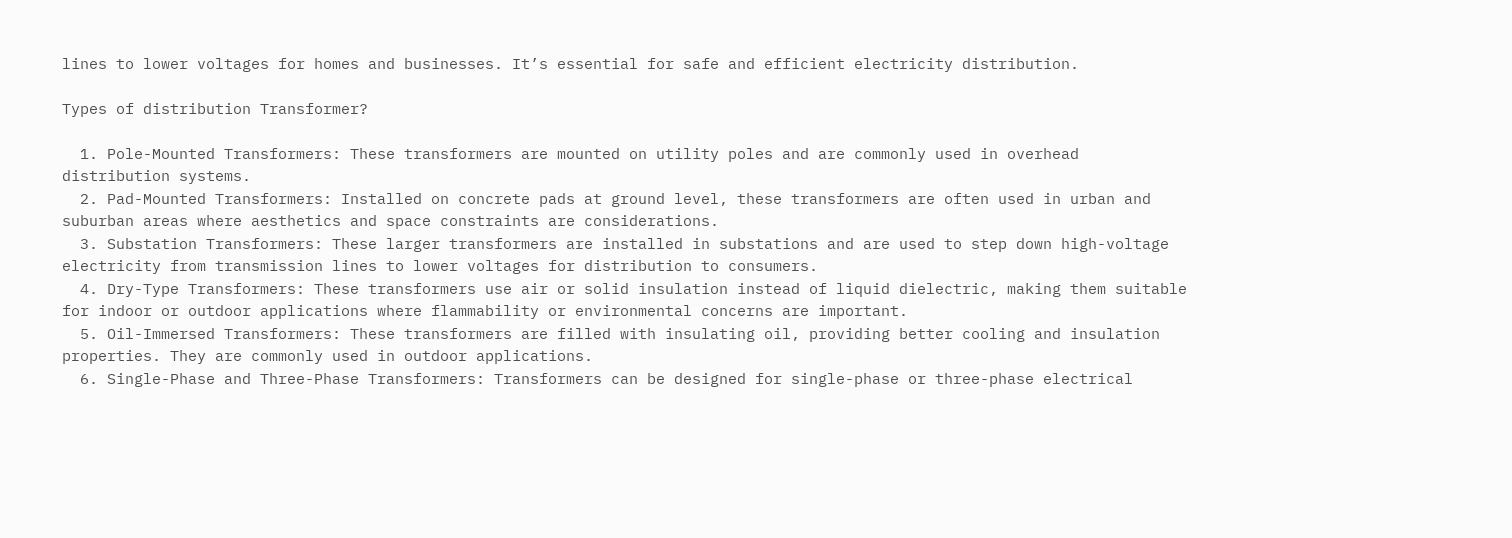lines to lower voltages for homes and businesses. It’s essential for safe and efficient electricity distribution.

Types of distribution Transformer?

  1. Pole-Mounted Transformers: These transformers are mounted on utility poles and are commonly used in overhead distribution systems.
  2. Pad-Mounted Transformers: Installed on concrete pads at ground level, these transformers are often used in urban and suburban areas where aesthetics and space constraints are considerations.
  3. Substation Transformers: These larger transformers are installed in substations and are used to step down high-voltage electricity from transmission lines to lower voltages for distribution to consumers.
  4. Dry-Type Transformers: These transformers use air or solid insulation instead of liquid dielectric, making them suitable for indoor or outdoor applications where flammability or environmental concerns are important.
  5. Oil-Immersed Transformers: These transformers are filled with insulating oil, providing better cooling and insulation properties. They are commonly used in outdoor applications.
  6. Single-Phase and Three-Phase Transformers: Transformers can be designed for single-phase or three-phase electrical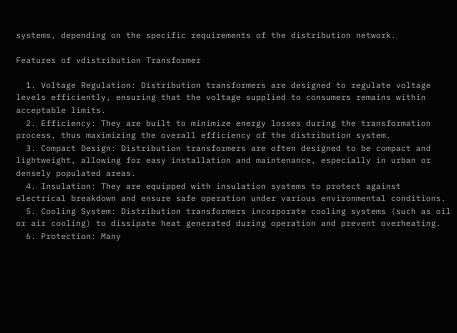systems, depending on the specific requirements of the distribution network.

Features of vdistribution Transformer

  1. Voltage Regulation: Distribution transformers are designed to regulate voltage levels efficiently, ensuring that the voltage supplied to consumers remains within acceptable limits.
  2. Efficiency: They are built to minimize energy losses during the transformation process, thus maximizing the overall efficiency of the distribution system.
  3. Compact Design: Distribution transformers are often designed to be compact and lightweight, allowing for easy installation and maintenance, especially in urban or densely populated areas.
  4. Insulation: They are equipped with insulation systems to protect against electrical breakdown and ensure safe operation under various environmental conditions.
  5. Cooling System: Distribution transformers incorporate cooling systems (such as oil or air cooling) to dissipate heat generated during operation and prevent overheating.
  6. Protection: Many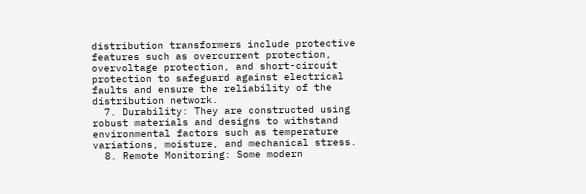distribution transformers include protective features such as overcurrent protection, overvoltage protection, and short-circuit protection to safeguard against electrical faults and ensure the reliability of the distribution network.
  7. Durability: They are constructed using robust materials and designs to withstand environmental factors such as temperature variations, moisture, and mechanical stress.
  8. Remote Monitoring: Some modern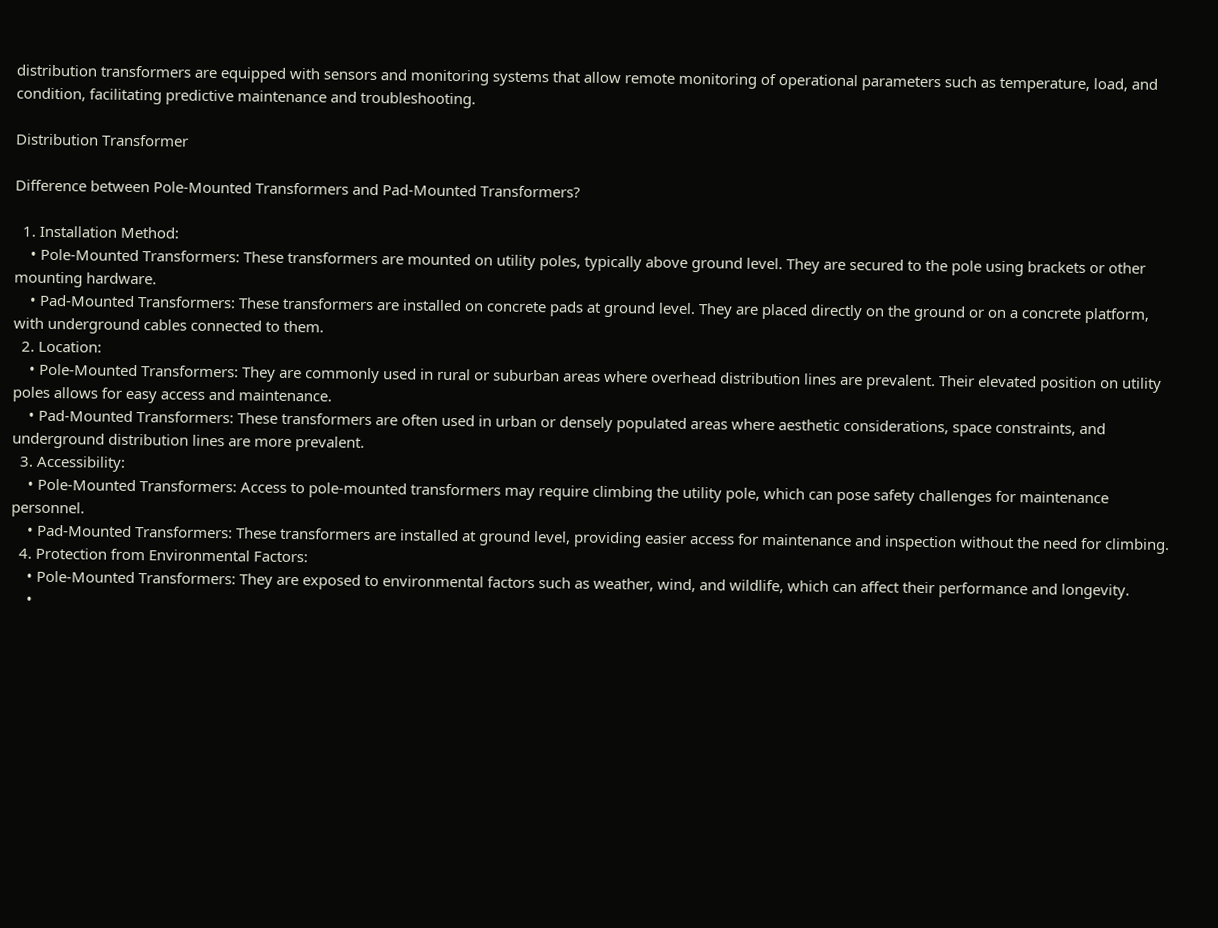distribution transformers are equipped with sensors and monitoring systems that allow remote monitoring of operational parameters such as temperature, load, and condition, facilitating predictive maintenance and troubleshooting.

Distribution Transformer

Difference between Pole-Mounted Transformers and Pad-Mounted Transformers?

  1. Installation Method:
    • Pole-Mounted Transformers: These transformers are mounted on utility poles, typically above ground level. They are secured to the pole using brackets or other mounting hardware.
    • Pad-Mounted Transformers: These transformers are installed on concrete pads at ground level. They are placed directly on the ground or on a concrete platform, with underground cables connected to them.
  2. Location:
    • Pole-Mounted Transformers: They are commonly used in rural or suburban areas where overhead distribution lines are prevalent. Their elevated position on utility poles allows for easy access and maintenance.
    • Pad-Mounted Transformers: These transformers are often used in urban or densely populated areas where aesthetic considerations, space constraints, and underground distribution lines are more prevalent.
  3. Accessibility:
    • Pole-Mounted Transformers: Access to pole-mounted transformers may require climbing the utility pole, which can pose safety challenges for maintenance personnel.
    • Pad-Mounted Transformers: These transformers are installed at ground level, providing easier access for maintenance and inspection without the need for climbing.
  4. Protection from Environmental Factors:
    • Pole-Mounted Transformers: They are exposed to environmental factors such as weather, wind, and wildlife, which can affect their performance and longevity.
    •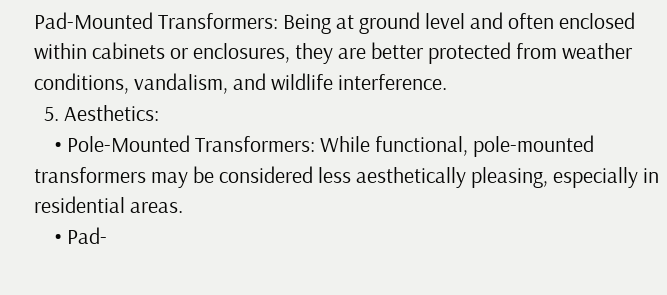Pad-Mounted Transformers: Being at ground level and often enclosed within cabinets or enclosures, they are better protected from weather conditions, vandalism, and wildlife interference.
  5. Aesthetics:
    • Pole-Mounted Transformers: While functional, pole-mounted transformers may be considered less aesthetically pleasing, especially in residential areas.
    • Pad-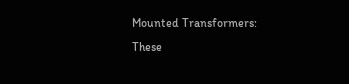Mounted Transformers: These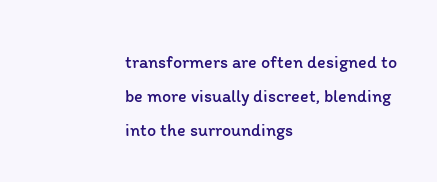transformers are often designed to be more visually discreet, blending into the surroundings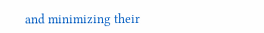and minimizing their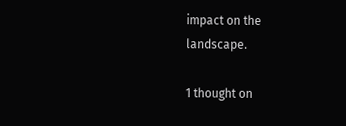impact on the landscape.

1 thought on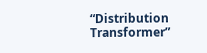“Distribution Transformer”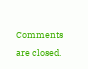Comments are closed.